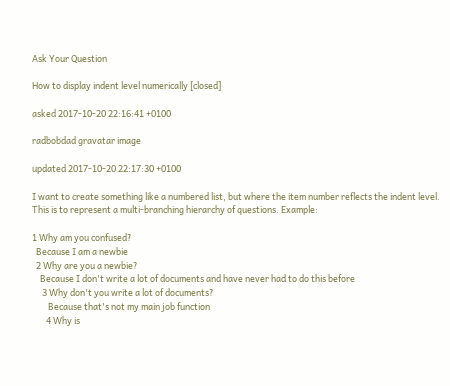Ask Your Question

How to display indent level numerically [closed]

asked 2017-10-20 22:16:41 +0100

radbobdad gravatar image

updated 2017-10-20 22:17:30 +0100

I want to create something like a numbered list, but where the item number reflects the indent level. This is to represent a multi-branching hierarchy of questions. Example:

1 Why am you confused?
  Because I am a newbie
  2 Why are you a newbie?
    Because I don't write a lot of documents and have never had to do this before
     3 Why don't you write a lot of documents?
        Because that's not my main job function
       4 Why is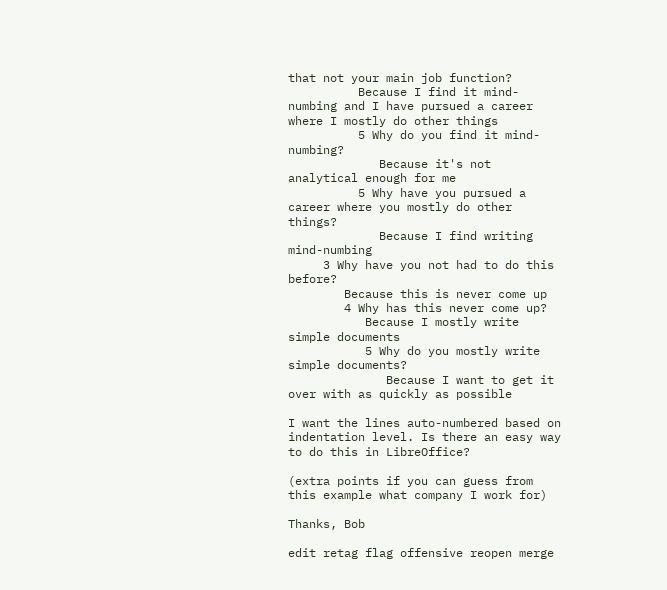that not your main job function?
          Because I find it mind-numbing and I have pursued a career where I mostly do other things
          5 Why do you find it mind-numbing?
             Because it's not analytical enough for me
          5 Why have you pursued a career where you mostly do other things?
             Because I find writing mind-numbing
     3 Why have you not had to do this before?
        Because this is never come up
        4 Why has this never come up?
           Because I mostly write simple documents
           5 Why do you mostly write simple documents?
              Because I want to get it over with as quickly as possible

I want the lines auto-numbered based on indentation level. Is there an easy way to do this in LibreOffice?

(extra points if you can guess from this example what company I work for)

Thanks, Bob

edit retag flag offensive reopen merge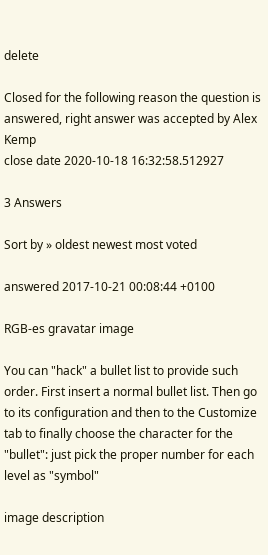delete

Closed for the following reason the question is answered, right answer was accepted by Alex Kemp
close date 2020-10-18 16:32:58.512927

3 Answers

Sort by » oldest newest most voted

answered 2017-10-21 00:08:44 +0100

RGB-es gravatar image

You can "hack" a bullet list to provide such order. First insert a normal bullet list. Then go to its configuration and then to the Customize tab to finally choose the character for the "bullet": just pick the proper number for each level as "symbol"

image description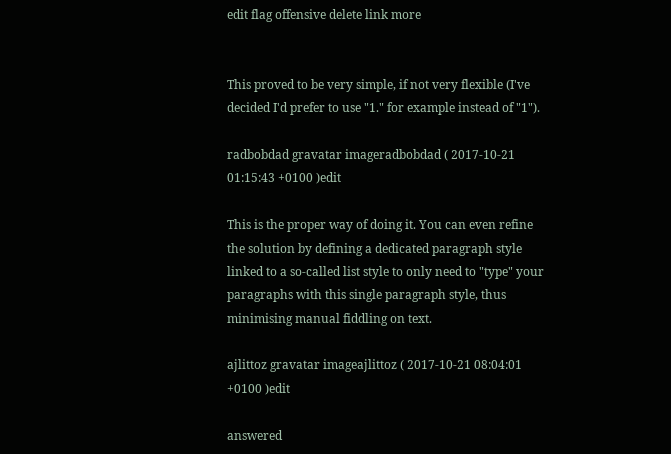edit flag offensive delete link more


This proved to be very simple, if not very flexible (I've decided I'd prefer to use "1." for example instead of "1").

radbobdad gravatar imageradbobdad ( 2017-10-21 01:15:43 +0100 )edit

This is the proper way of doing it. You can even refine the solution by defining a dedicated paragraph style linked to a so-called list style to only need to "type" your paragraphs with this single paragraph style, thus minimising manual fiddling on text.

ajlittoz gravatar imageajlittoz ( 2017-10-21 08:04:01 +0100 )edit

answered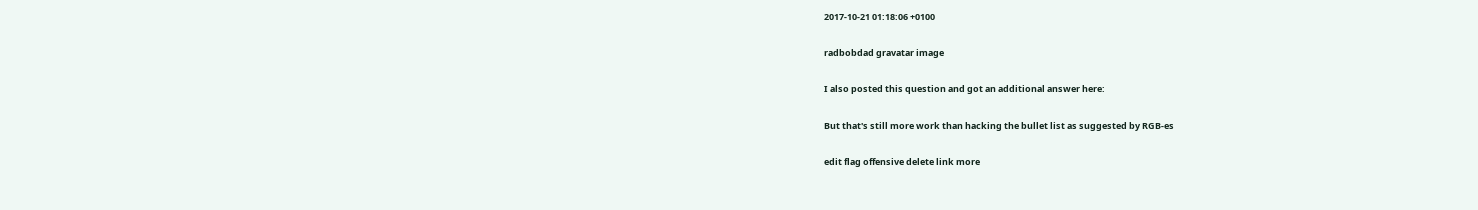2017-10-21 01:18:06 +0100

radbobdad gravatar image

I also posted this question and got an additional answer here:

But that's still more work than hacking the bullet list as suggested by RGB-es

edit flag offensive delete link more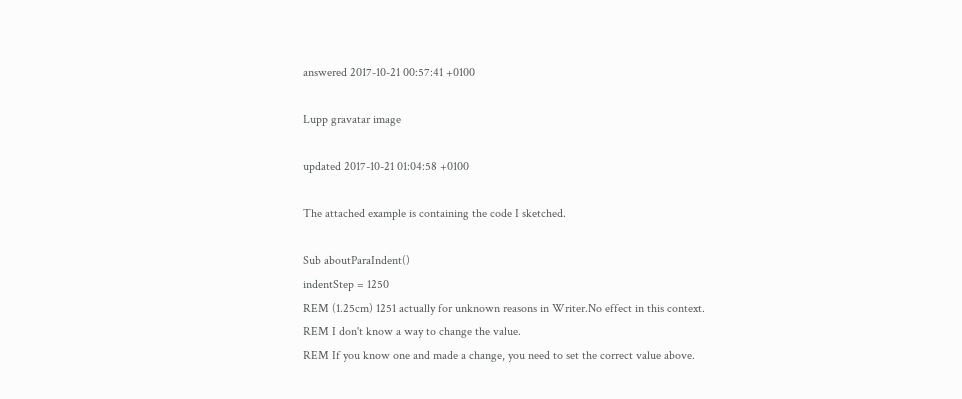answered 2017-10-21 00:57:41 +0100

Lupp gravatar image

updated 2017-10-21 01:04:58 +0100

The attached example is containing the code I sketched.

Sub aboutParaIndent()
indentStep = 1250
REM (1.25cm) 1251 actually for unknown reasons in Writer.No effect in this context.
REM I don't know a way to change the value.
REM If you know one and made a change, you need to set the correct value above.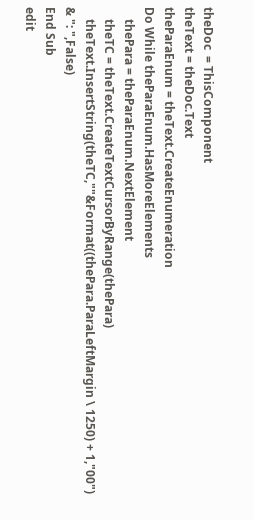theDoc  = ThisComponent
theText = theDoc.Text
theParaEnum = theText.CreateEnumeration
Do While theParaEnum.HasMoreElements
    thePara = theParaEnum.NextElement
    theTC = theText.CreateTextCursorByRange(thePara)
    theText.InsertString(theTC,""&Format((thePara.ParaLeftMargin \ 1250) + 1,"00") & ": ",False)
End Sub
edit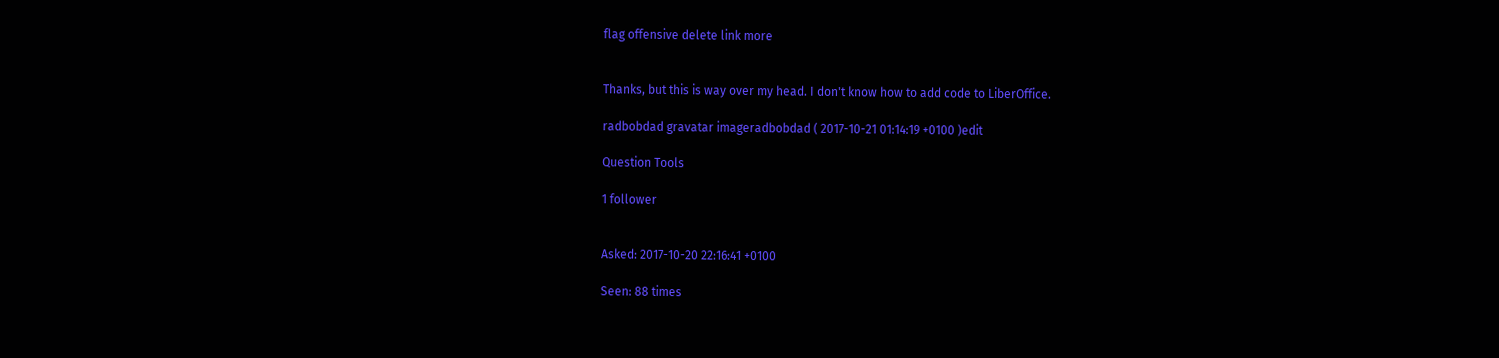flag offensive delete link more


Thanks, but this is way over my head. I don't know how to add code to LiberOffice.

radbobdad gravatar imageradbobdad ( 2017-10-21 01:14:19 +0100 )edit

Question Tools

1 follower


Asked: 2017-10-20 22:16:41 +0100

Seen: 88 times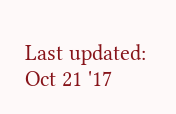Last updated: Oct 21 '17